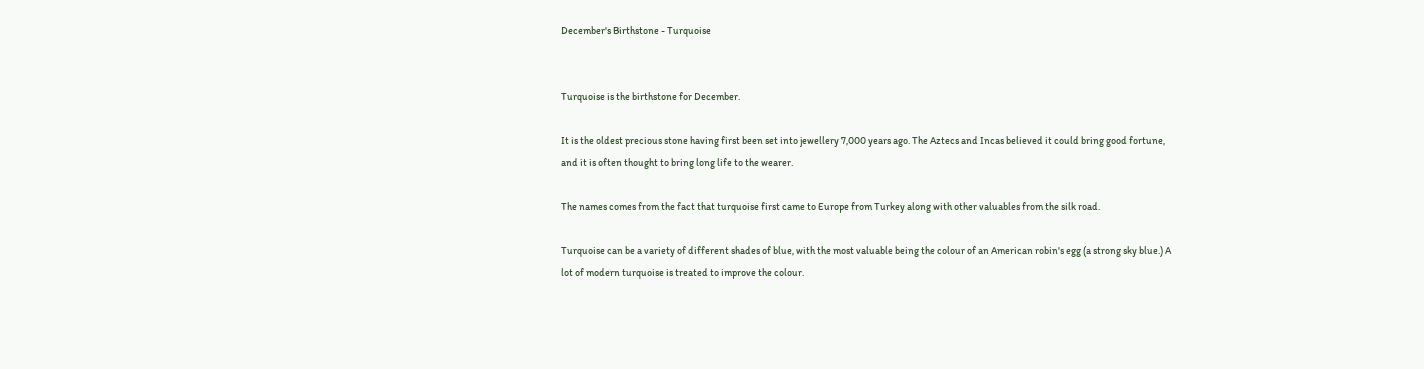December's Birthstone - Turquoise


Turquoise is the birthstone for December.

It is the oldest precious stone having first been set into jewellery 7,000 years ago. The Aztecs and Incas believed it could bring good fortune, and it is often thought to bring long life to the wearer.

The names comes from the fact that turquoise first came to Europe from Turkey along with other valuables from the silk road.

Turquoise can be a variety of different shades of blue, with the most valuable being the colour of an American robin's egg (a strong sky blue.) A lot of modern turquoise is treated to improve the colour.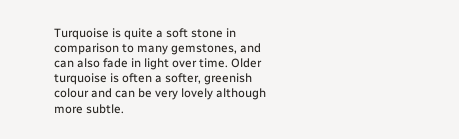Turquoise is quite a soft stone in comparison to many gemstones, and can also fade in light over time. Older turquoise is often a softer, greenish colour and can be very lovely although more subtle.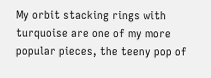My orbit stacking rings with turquoise are one of my more popular pieces, the teeny pop of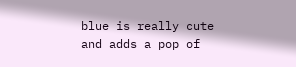blue is really cute and adds a pop of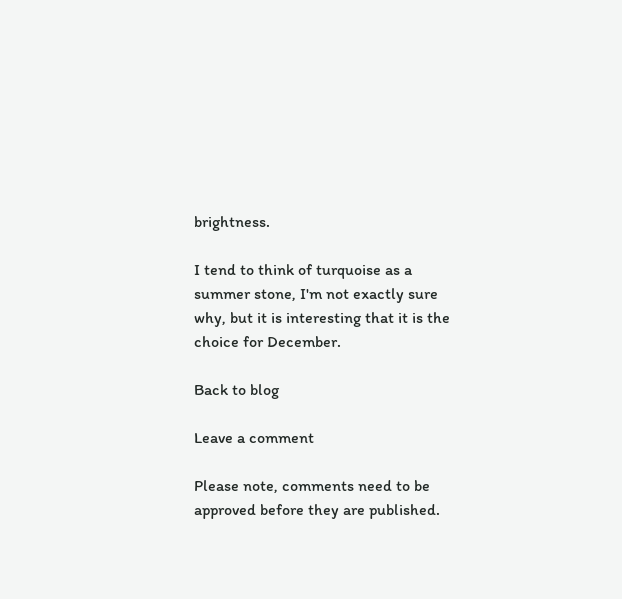brightness.

I tend to think of turquoise as a summer stone, I'm not exactly sure why, but it is interesting that it is the choice for December.

Back to blog

Leave a comment

Please note, comments need to be approved before they are published.